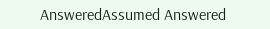AnsweredAssumed Answered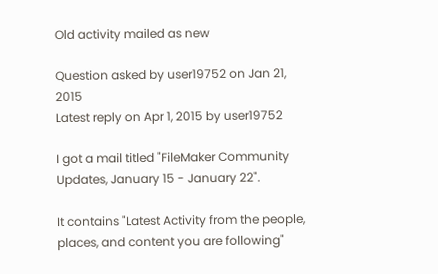Old activity mailed as new

Question asked by user19752 on Jan 21, 2015
Latest reply on Apr 1, 2015 by user19752

I got a mail titled "FileMaker Community Updates, January 15 - January 22".

It contains "Latest Activity from the people, places, and content you are following"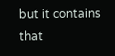but it contains that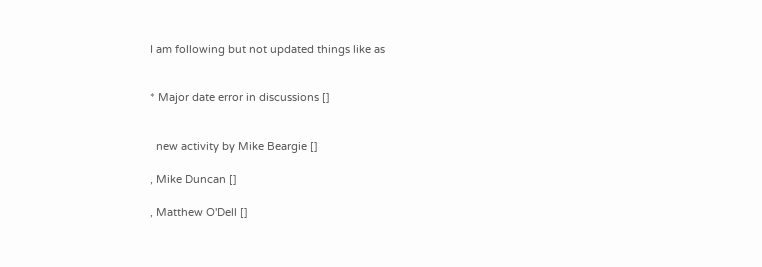I am following but not updated things like as


* Major date error in discussions []


  new activity by Mike Beargie []

, Mike Duncan []

, Matthew O'Dell []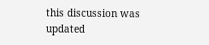this discussion was updated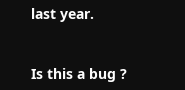last year.


Is this a bug ?